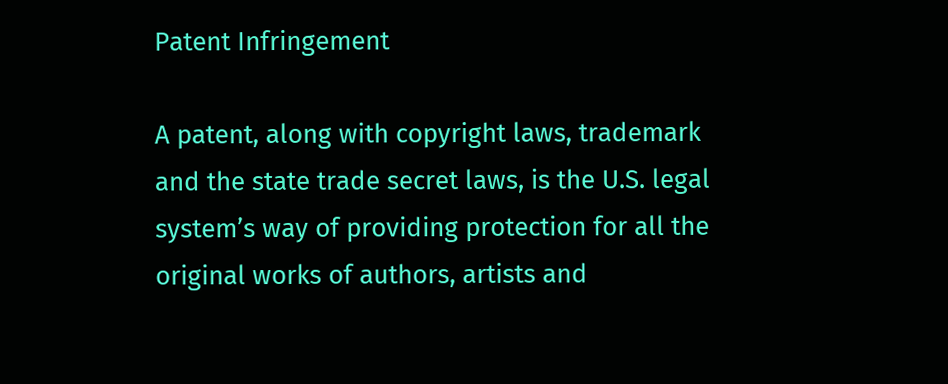Patent Infringement

A patent, along with copyright laws, trademark and the state trade secret laws, is the U.S. legal system’s way of providing protection for all the original works of authors, artists and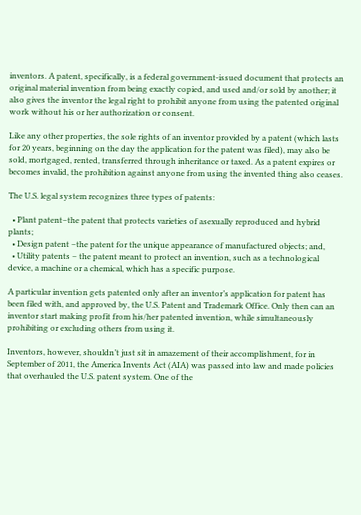inventors. A patent, specifically, is a federal government-issued document that protects an original material invention from being exactly copied, and used and/or sold by another; it also gives the inventor the legal right to prohibit anyone from using the patented original work without his or her authorization or consent.

Like any other properties, the sole rights of an inventor provided by a patent (which lasts for 20 years, beginning on the day the application for the patent was filed), may also be sold, mortgaged, rented, transferred through inheritance or taxed. As a patent expires or becomes invalid, the prohibition against anyone from using the invented thing also ceases.

The U.S. legal system recognizes three types of patents:

  • Plant patent–the patent that protects varieties of asexually reproduced and hybrid plants;
  • Design patent –the patent for the unique appearance of manufactured objects; and,
  • Utility patents – the patent meant to protect an invention, such as a technological device, a machine or a chemical, which has a specific purpose.

A particular invention gets patented only after an inventor’s application for patent has been filed with, and approved by, the U.S. Patent and Trademark Office. Only then can an inventor start making profit from his/her patented invention, while simultaneously prohibiting or excluding others from using it.

Inventors, however, shouldn’t just sit in amazement of their accomplishment, for in September of 2011, the America Invents Act (AIA) was passed into law and made policies that overhauled the U.S. patent system. One of the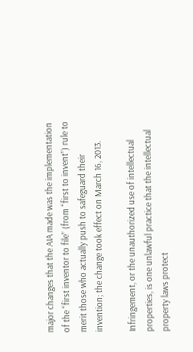major changes that the AIA made was the implementation of the “first inventor to file” (from “first to invent”) rule to merit those who actually push to safeguard their invention; the change took effect on March 16, 2013.

Infringement, or the unauthorized use of intellectual properties, is one unlawful practice that the intellectual property laws protect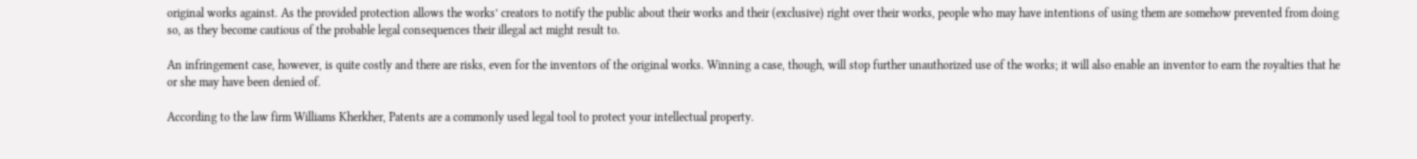original works against. As the provided protection allows the works’ creators to notify the public about their works and their (exclusive) right over their works, people who may have intentions of using them are somehow prevented from doing so, as they become cautious of the probable legal consequences their illegal act might result to.

An infringement case, however, is quite costly and there are risks, even for the inventors of the original works. Winning a case, though, will stop further unauthorized use of the works; it will also enable an inventor to earn the royalties that he or she may have been denied of.

According to the law firm Williams Kherkher, Patents are a commonly used legal tool to protect your intellectual property.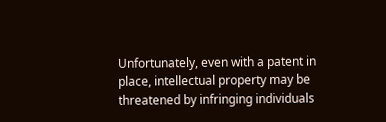Unfortunately, even with a patent in place, intellectual property may be threatened by infringing individuals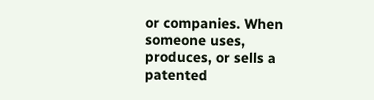or companies. When someone uses, produces, or sells a patented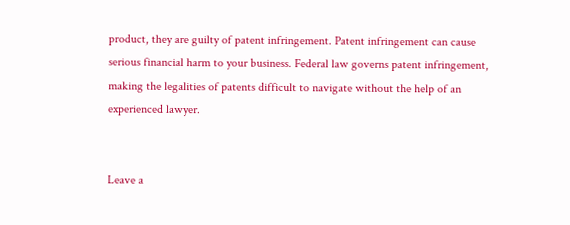product, they are guilty of patent infringement. Patent infringement can cause serious financial harm to your business. Federal law governs patent infringement, making the legalities of patents difficult to navigate without the help of an experienced lawyer.


Leave a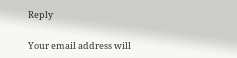Reply

Your email address will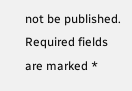not be published. Required fields are marked *